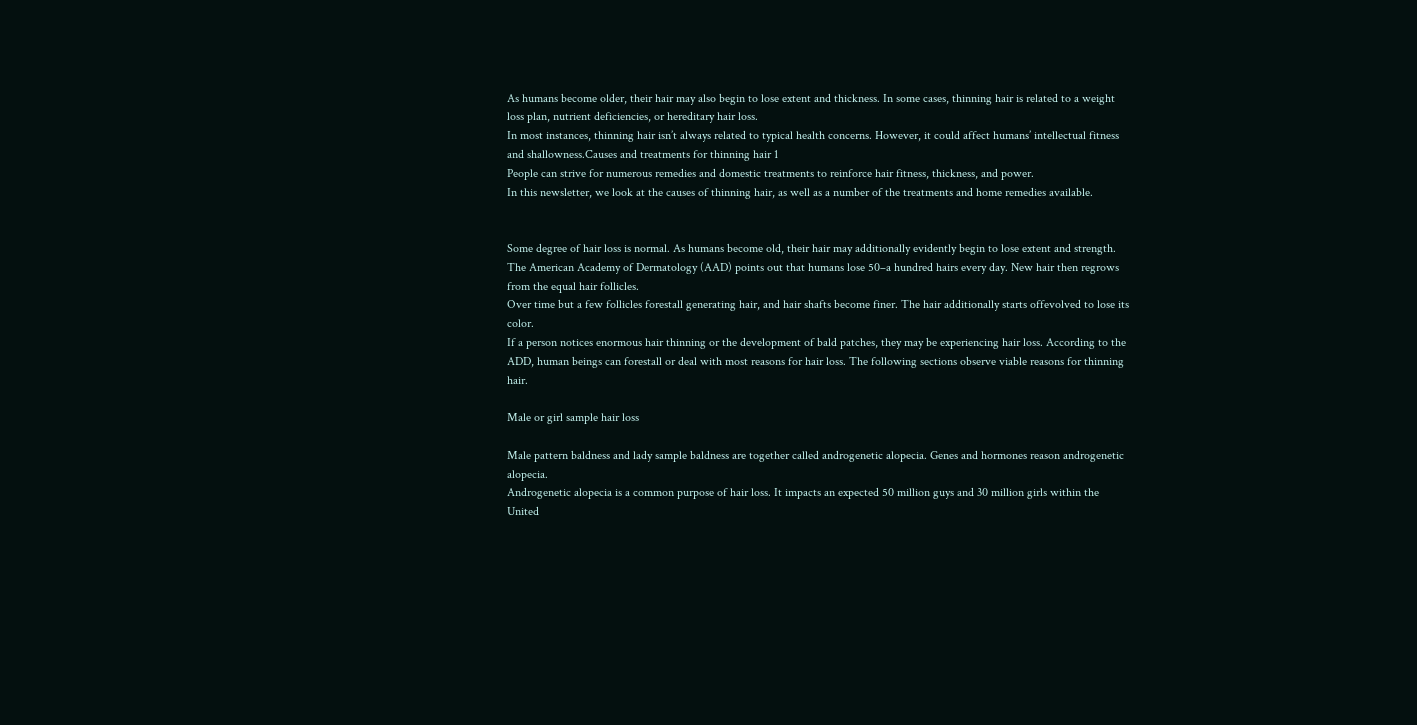As humans become older, their hair may also begin to lose extent and thickness. In some cases, thinning hair is related to a weight loss plan, nutrient deficiencies, or hereditary hair loss.
In most instances, thinning hair isn’t always related to typical health concerns. However, it could affect humans’ intellectual fitness and shallowness.Causes and treatments for thinning hair 1
People can strive for numerous remedies and domestic treatments to reinforce hair fitness, thickness, and power.
In this newsletter, we look at the causes of thinning hair, as well as a number of the treatments and home remedies available.


Some degree of hair loss is normal. As humans become old, their hair may additionally evidently begin to lose extent and strength.
The American Academy of Dermatology (AAD) points out that humans lose 50–a hundred hairs every day. New hair then regrows from the equal hair follicles.
Over time but a few follicles forestall generating hair, and hair shafts become finer. The hair additionally starts offevolved to lose its color.
If a person notices enormous hair thinning or the development of bald patches, they may be experiencing hair loss. According to the ADD, human beings can forestall or deal with most reasons for hair loss. The following sections observe viable reasons for thinning hair.

Male or girl sample hair loss

Male pattern baldness and lady sample baldness are together called androgenetic alopecia. Genes and hormones reason androgenetic alopecia.
Androgenetic alopecia is a common purpose of hair loss. It impacts an expected 50 million guys and 30 million girls within the United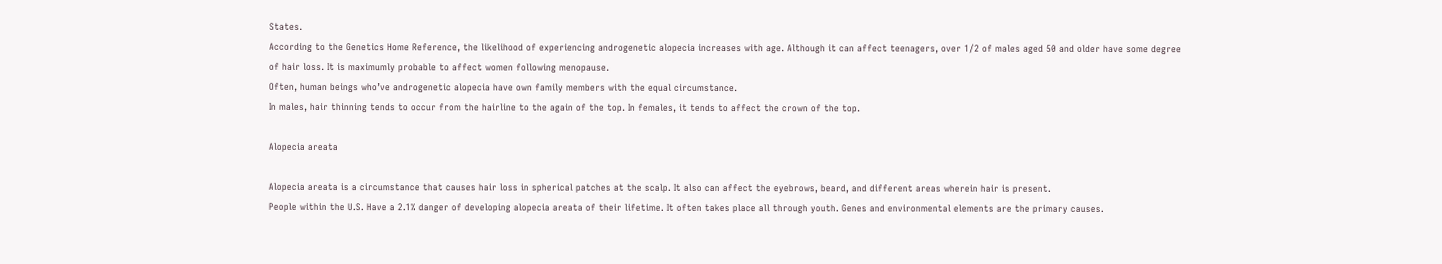States.
According to the Genetics Home Reference, the likelihood of experiencing androgenetic alopecia increases with age. Although it can affect teenagers, over 1/2 of males aged 50 and older have some degree of hair loss. It is maximumly probable to affect women following menopause.
Often, human beings who’ve androgenetic alopecia have own family members with the equal circumstance.
In males, hair thinning tends to occur from the hairline to the again of the top. In females, it tends to affect the crown of the top.

Alopecia areata

Alopecia areata is a circumstance that causes hair loss in spherical patches at the scalp. It also can affect the eyebrows, beard, and different areas wherein hair is present.
People within the U.S. Have a 2.1% danger of developing alopecia areata of their lifetime. It often takes place all through youth. Genes and environmental elements are the primary causes.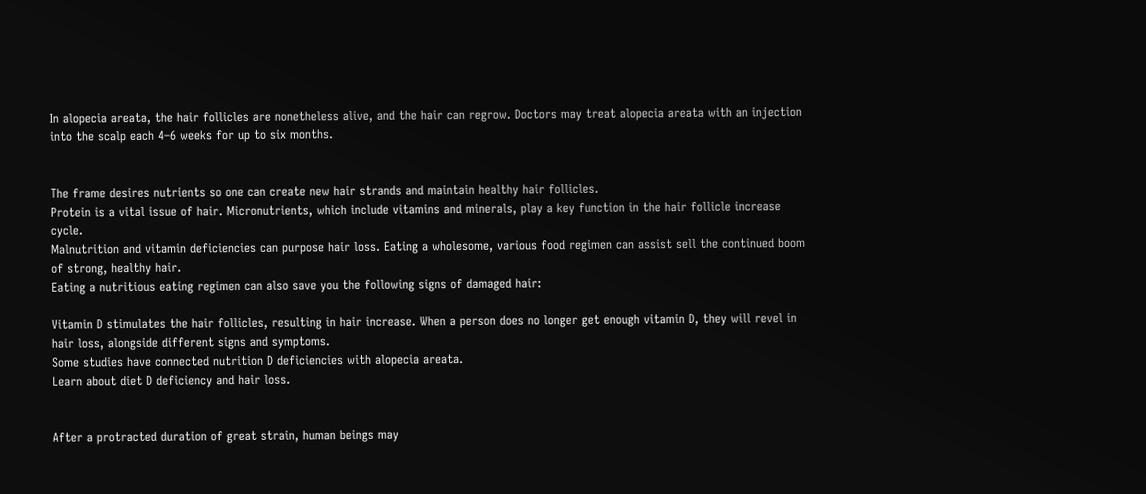In alopecia areata, the hair follicles are nonetheless alive, and the hair can regrow. Doctors may treat alopecia areata with an injection into the scalp each 4–6 weeks for up to six months.


The frame desires nutrients so one can create new hair strands and maintain healthy hair follicles.
Protein is a vital issue of hair. Micronutrients, which include vitamins and minerals, play a key function in the hair follicle increase cycle.
Malnutrition and vitamin deficiencies can purpose hair loss. Eating a wholesome, various food regimen can assist sell the continued boom of strong, healthy hair.
Eating a nutritious eating regimen can also save you the following signs of damaged hair:

Vitamin D stimulates the hair follicles, resulting in hair increase. When a person does no longer get enough vitamin D, they will revel in hair loss, alongside different signs and symptoms.
Some studies have connected nutrition D deficiencies with alopecia areata.
Learn about diet D deficiency and hair loss.


After a protracted duration of great strain, human beings may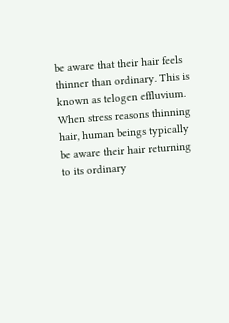be aware that their hair feels thinner than ordinary. This is known as telogen effluvium.
When stress reasons thinning hair, human beings typically be aware their hair returning to its ordinary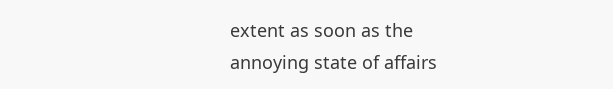extent as soon as the annoying state of affairs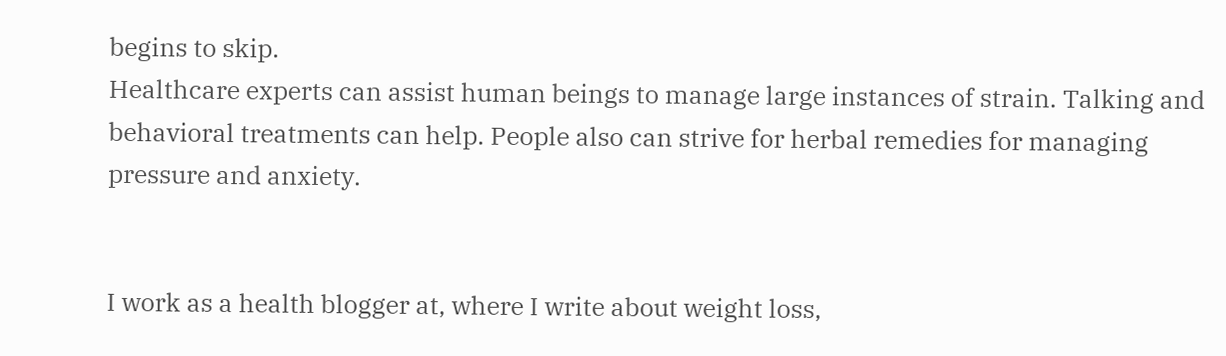begins to skip.
Healthcare experts can assist human beings to manage large instances of strain. Talking and behavioral treatments can help. People also can strive for herbal remedies for managing pressure and anxiety.


I work as a health blogger at, where I write about weight loss,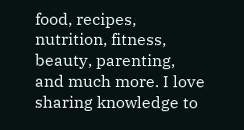food, recipes, nutrition, fitness, beauty, parenting, and much more. I love sharing knowledge to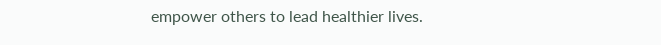empower others to lead healthier lives.